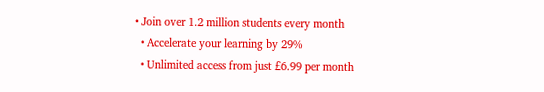• Join over 1.2 million students every month
  • Accelerate your learning by 29%
  • Unlimited access from just £6.99 per month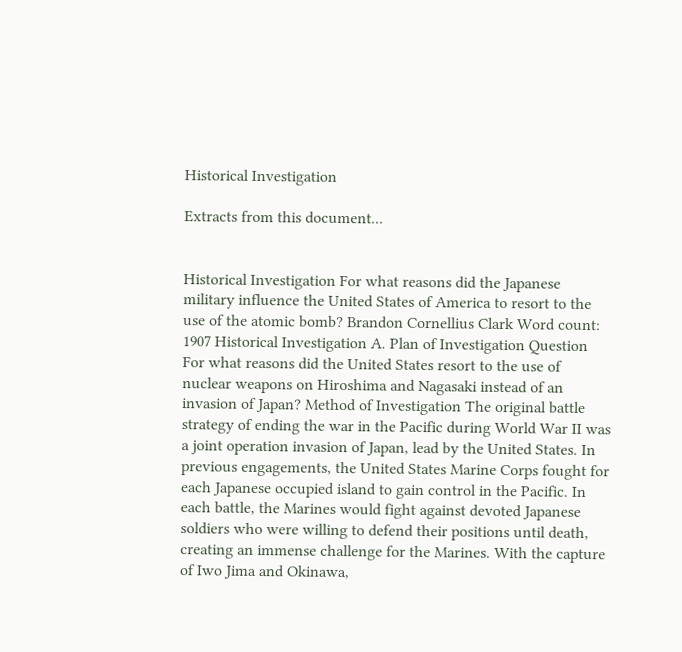Historical Investigation

Extracts from this document...


Historical Investigation For what reasons did the Japanese military influence the United States of America to resort to the use of the atomic bomb? Brandon Cornellius Clark Word count: 1907 Historical Investigation A. Plan of Investigation Question For what reasons did the United States resort to the use of nuclear weapons on Hiroshima and Nagasaki instead of an invasion of Japan? Method of Investigation The original battle strategy of ending the war in the Pacific during World War II was a joint operation invasion of Japan, lead by the United States. In previous engagements, the United States Marine Corps fought for each Japanese occupied island to gain control in the Pacific. In each battle, the Marines would fight against devoted Japanese soldiers who were willing to defend their positions until death, creating an immense challenge for the Marines. With the capture of Iwo Jima and Okinawa,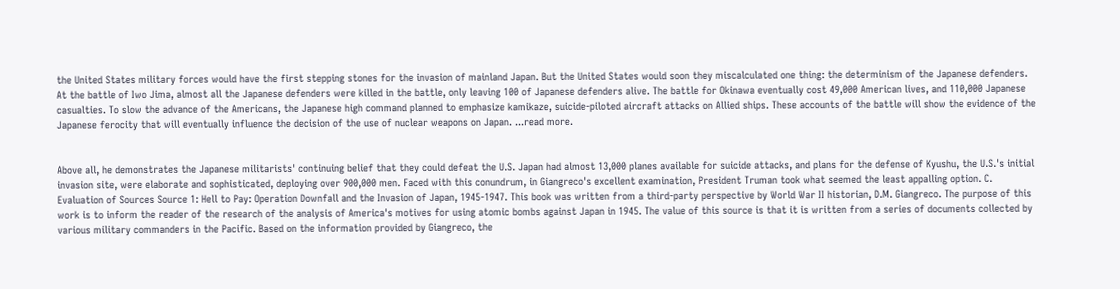the United States military forces would have the first stepping stones for the invasion of mainland Japan. But the United States would soon they miscalculated one thing: the determinism of the Japanese defenders. At the battle of Iwo Jima, almost all the Japanese defenders were killed in the battle, only leaving 100 of Japanese defenders alive. The battle for Okinawa eventually cost 49,000 American lives, and 110,000 Japanese casualties. To slow the advance of the Americans, the Japanese high command planned to emphasize kamikaze, suicide-piloted aircraft attacks on Allied ships. These accounts of the battle will show the evidence of the Japanese ferocity that will eventually influence the decision of the use of nuclear weapons on Japan. ...read more.


Above all, he demonstrates the Japanese militarists' continuing belief that they could defeat the U.S. Japan had almost 13,000 planes available for suicide attacks, and plans for the defense of Kyushu, the U.S.'s initial invasion site, were elaborate and sophisticated, deploying over 900,000 men. Faced with this conundrum, in Giangreco's excellent examination, President Truman took what seemed the least appalling option. C. Evaluation of Sources Source 1: Hell to Pay: Operation Downfall and the Invasion of Japan, 1945-1947. This book was written from a third-party perspective by World War II historian, D.M. Giangreco. The purpose of this work is to inform the reader of the research of the analysis of America's motives for using atomic bombs against Japan in 1945. The value of this source is that it is written from a series of documents collected by various military commanders in the Pacific. Based on the information provided by Giangreco, the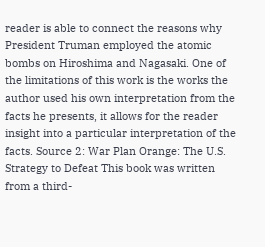reader is able to connect the reasons why President Truman employed the atomic bombs on Hiroshima and Nagasaki. One of the limitations of this work is the works the author used his own interpretation from the facts he presents, it allows for the reader insight into a particular interpretation of the facts. Source 2: War Plan Orange: The U.S. Strategy to Defeat This book was written from a third-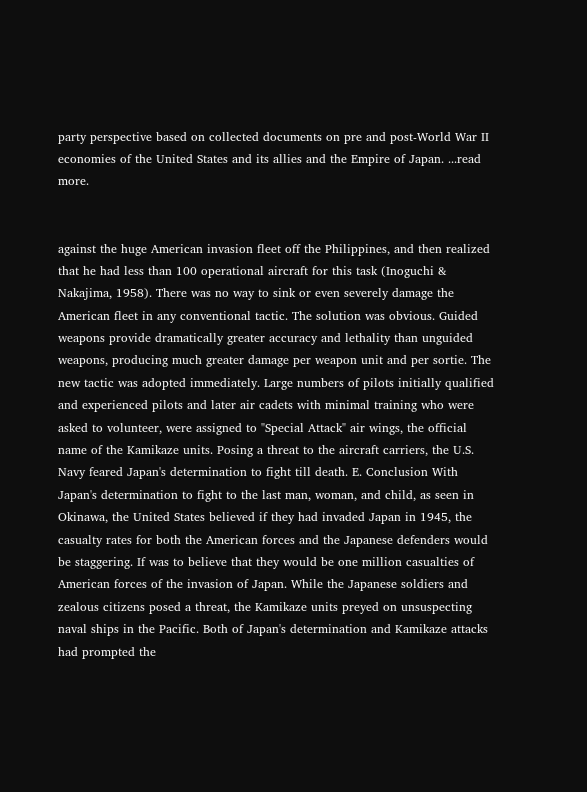party perspective based on collected documents on pre and post-World War II economies of the United States and its allies and the Empire of Japan. ...read more.


against the huge American invasion fleet off the Philippines, and then realized that he had less than 100 operational aircraft for this task (Inoguchi & Nakajima, 1958). There was no way to sink or even severely damage the American fleet in any conventional tactic. The solution was obvious. Guided weapons provide dramatically greater accuracy and lethality than unguided weapons, producing much greater damage per weapon unit and per sortie. The new tactic was adopted immediately. Large numbers of pilots initially qualified and experienced pilots and later air cadets with minimal training who were asked to volunteer, were assigned to "Special Attack" air wings, the official name of the Kamikaze units. Posing a threat to the aircraft carriers, the U.S. Navy feared Japan's determination to fight till death. E. Conclusion With Japan's determination to fight to the last man, woman, and child, as seen in Okinawa, the United States believed if they had invaded Japan in 1945, the casualty rates for both the American forces and the Japanese defenders would be staggering. If was to believe that they would be one million casualties of American forces of the invasion of Japan. While the Japanese soldiers and zealous citizens posed a threat, the Kamikaze units preyed on unsuspecting naval ships in the Pacific. Both of Japan's determination and Kamikaze attacks had prompted the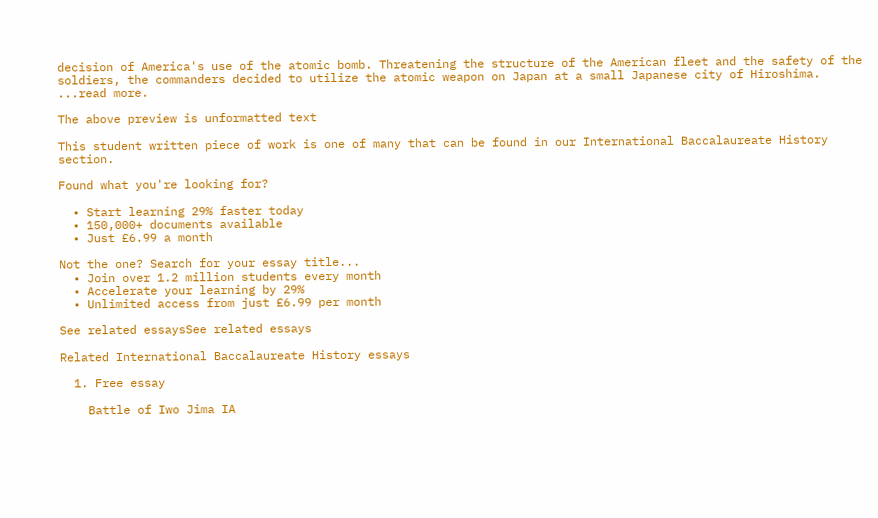decision of America's use of the atomic bomb. Threatening the structure of the American fleet and the safety of the soldiers, the commanders decided to utilize the atomic weapon on Japan at a small Japanese city of Hiroshima. ...read more.

The above preview is unformatted text

This student written piece of work is one of many that can be found in our International Baccalaureate History section.

Found what you're looking for?

  • Start learning 29% faster today
  • 150,000+ documents available
  • Just £6.99 a month

Not the one? Search for your essay title...
  • Join over 1.2 million students every month
  • Accelerate your learning by 29%
  • Unlimited access from just £6.99 per month

See related essaysSee related essays

Related International Baccalaureate History essays

  1. Free essay

    Battle of Iwo Jima IA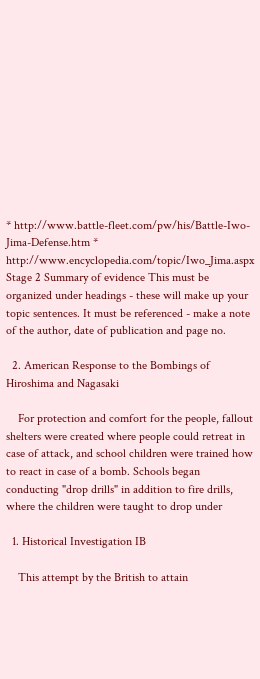* http://www.battle-fleet.com/pw/his/Battle-Iwo-Jima-Defense.htm * http://www.encyclopedia.com/topic/Iwo_Jima.aspx Stage 2 Summary of evidence This must be organized under headings - these will make up your topic sentences. It must be referenced - make a note of the author, date of publication and page no.

  2. American Response to the Bombings of Hiroshima and Nagasaki

    For protection and comfort for the people, fallout shelters were created where people could retreat in case of attack, and school children were trained how to react in case of a bomb. Schools began conducting "drop drills" in addition to fire drills, where the children were taught to drop under

  1. Historical Investigation IB

    This attempt by the British to attain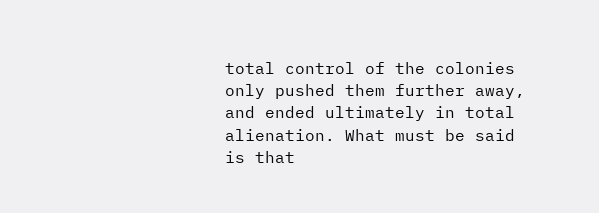total control of the colonies only pushed them further away, and ended ultimately in total alienation. What must be said is that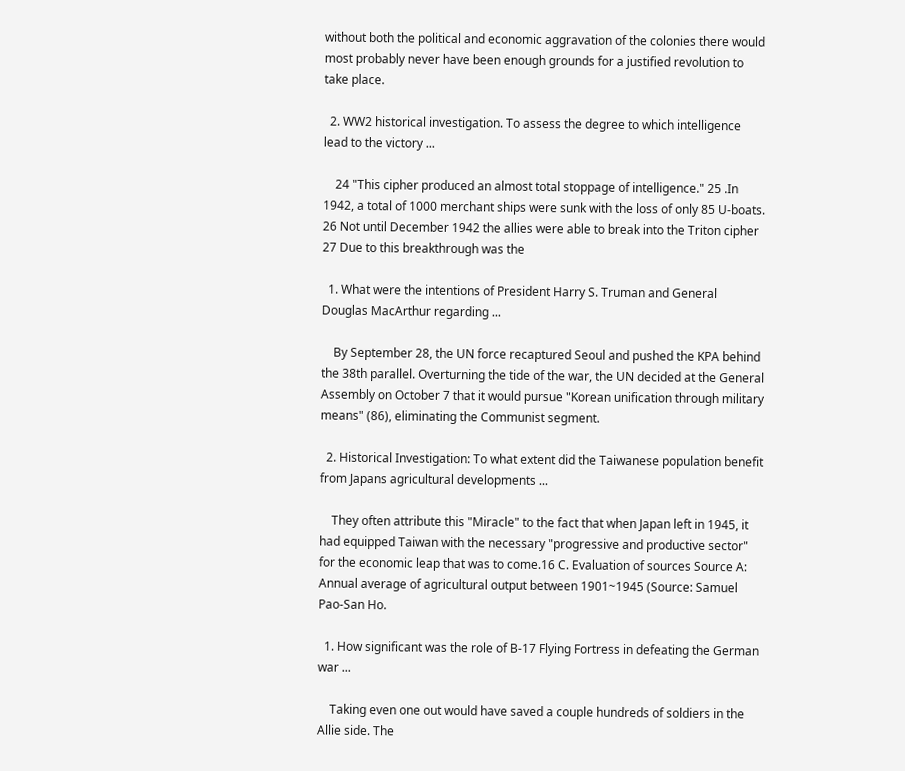without both the political and economic aggravation of the colonies there would most probably never have been enough grounds for a justified revolution to take place.

  2. WW2 historical investigation. To assess the degree to which intelligence lead to the victory ...

    24 "This cipher produced an almost total stoppage of intelligence." 25 .In 1942, a total of 1000 merchant ships were sunk with the loss of only 85 U-boats. 26 Not until December 1942 the allies were able to break into the Triton cipher 27 Due to this breakthrough was the

  1. What were the intentions of President Harry S. Truman and General Douglas MacArthur regarding ...

    By September 28, the UN force recaptured Seoul and pushed the KPA behind the 38th parallel. Overturning the tide of the war, the UN decided at the General Assembly on October 7 that it would pursue "Korean unification through military means" (86), eliminating the Communist segment.

  2. Historical Investigation: To what extent did the Taiwanese population benefit from Japans agricultural developments ...

    They often attribute this "Miracle" to the fact that when Japan left in 1945, it had equipped Taiwan with the necessary "progressive and productive sector" for the economic leap that was to come.16 C. Evaluation of sources Source A: Annual average of agricultural output between 1901~1945 (Source: Samuel Pao-San Ho.

  1. How significant was the role of B-17 Flying Fortress in defeating the German war ...

    Taking even one out would have saved a couple hundreds of soldiers in the Allie side. The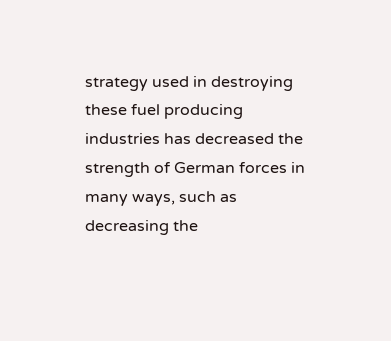strategy used in destroying these fuel producing industries has decreased the strength of German forces in many ways, such as decreasing the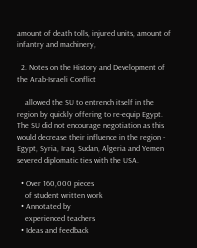amount of death tolls, injured units, amount of infantry and machinery,

  2. Notes on the History and Development of the Arab-Israeli Conflict

    allowed the SU to entrench itself in the region by quickly offering to re-equip Egypt. The SU did not encourage negotiation as this would decrease their influence in the region - Egypt, Syria, Iraq, Sudan, Algeria and Yemen severed diplomatic ties with the USA.

  • Over 160,000 pieces
    of student written work
  • Annotated by
    experienced teachers
  • Ideas and feedback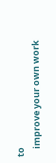to
    improve your own work